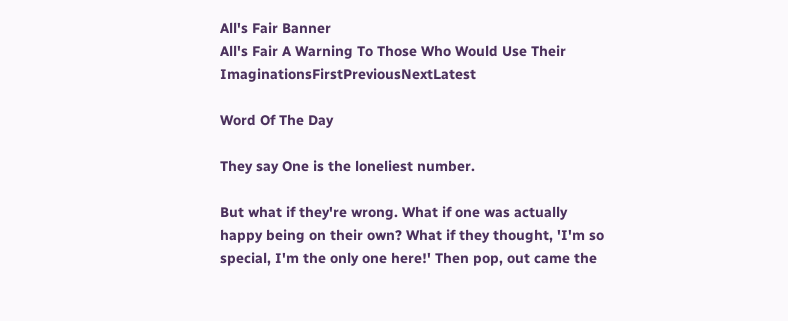All's Fair Banner
All's Fair A Warning To Those Who Would Use Their ImaginationsFirstPreviousNextLatest

Word Of The Day

They say One is the loneliest number.

But what if they're wrong. What if one was actually happy being on their own? What if they thought, 'I'm so special, I'm the only one here!' Then pop, out came the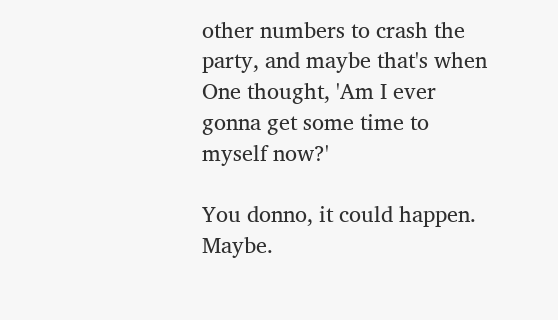other numbers to crash the party, and maybe that's when One thought, 'Am I ever gonna get some time to myself now?'

You donno, it could happen. Maybe.